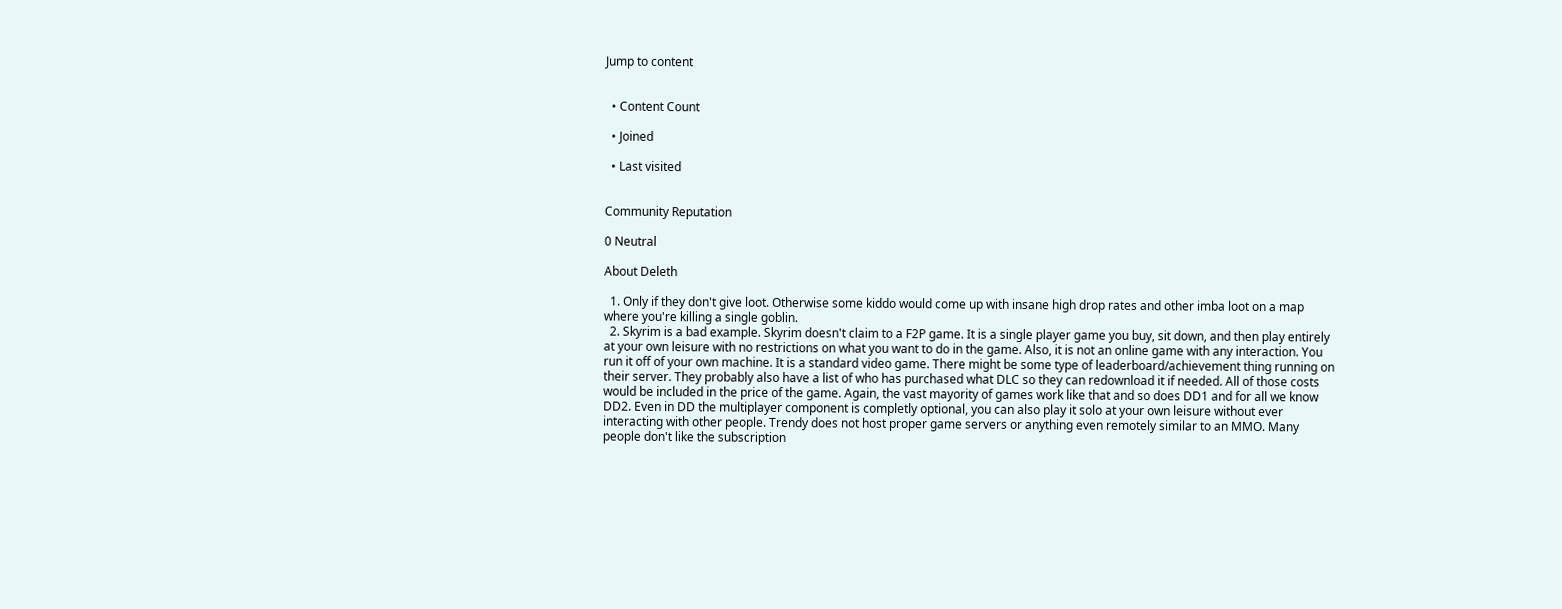Jump to content


  • Content Count

  • Joined

  • Last visited


Community Reputation

0 Neutral

About Deleth

  1. Only if they don't give loot. Otherwise some kiddo would come up with insane high drop rates and other imba loot on a map where you're killing a single goblin.
  2. Skyrim is a bad example. Skyrim doesn't claim to a F2P game. It is a single player game you buy, sit down, and then play entirely at your own leisure with no restrictions on what you want to do in the game. Also, it is not an online game with any interaction. You run it off of your own machine. It is a standard video game. There might be some type of leaderboard/achievement thing running on their server. They probably also have a list of who has purchased what DLC so they can redownload it if needed. All of those costs would be included in the price of the game. Again, the vast mayority of games work like that and so does DD1 and for all we know DD2. Even in DD the multiplayer component is completly optional, you can also play it solo at your own leisure without ever interacting with other people. Trendy does not host proper game servers or anything even remotely similar to an MMO. Many people don't like the subscription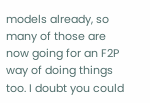models already, so many of those are now going for an F2P way of doing things too. I doubt you could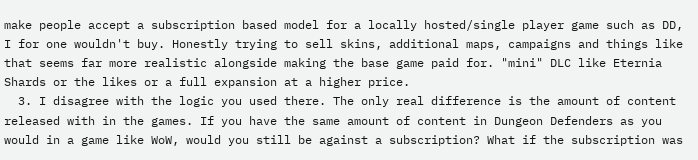make people accept a subscription based model for a locally hosted/single player game such as DD, I for one wouldn't buy. Honestly trying to sell skins, additional maps, campaigns and things like that seems far more realistic alongside making the base game paid for. "mini" DLC like Eternia Shards or the likes or a full expansion at a higher price.
  3. I disagree with the logic you used there. The only real difference is the amount of content released with in the games. If you have the same amount of content in Dungeon Defenders as you would in a game like WoW, would you still be against a subscription? What if the subscription was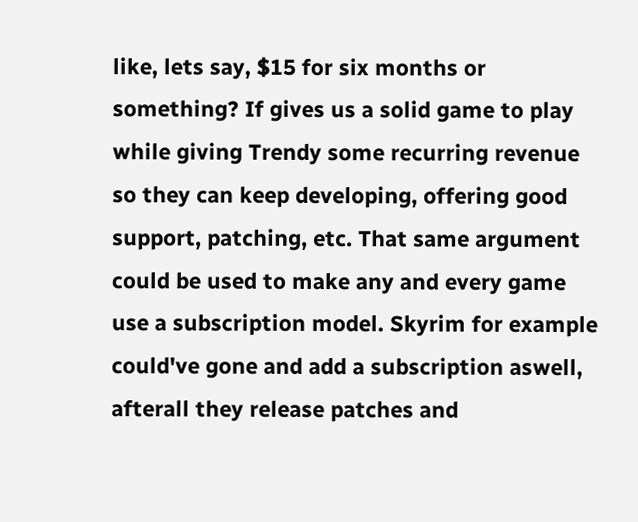like, lets say, $15 for six months or something? If gives us a solid game to play while giving Trendy some recurring revenue so they can keep developing, offering good support, patching, etc. That same argument could be used to make any and every game use a subscription model. Skyrim for example could've gone and add a subscription aswell, afterall they release patches and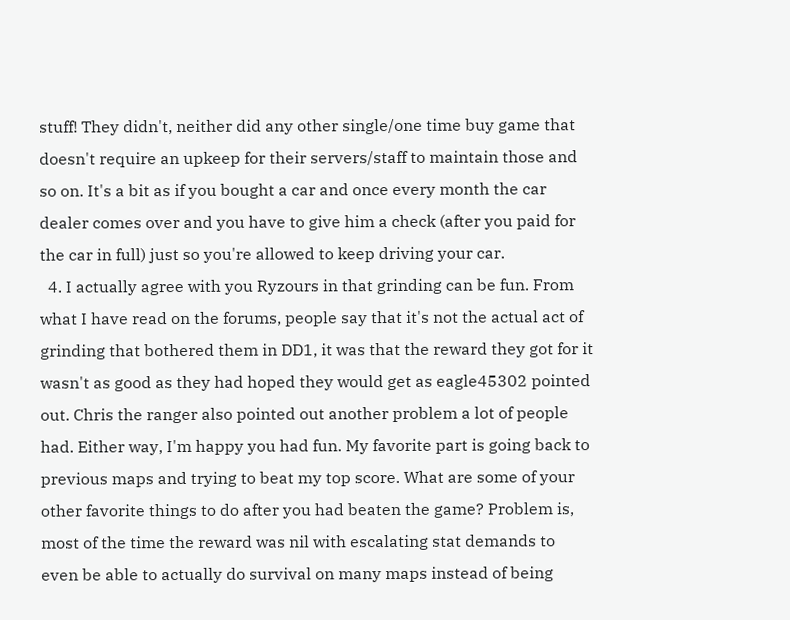stuff! They didn't, neither did any other single/one time buy game that doesn't require an upkeep for their servers/staff to maintain those and so on. It's a bit as if you bought a car and once every month the car dealer comes over and you have to give him a check (after you paid for the car in full) just so you're allowed to keep driving your car.
  4. I actually agree with you Ryzours in that grinding can be fun. From what I have read on the forums, people say that it's not the actual act of grinding that bothered them in DD1, it was that the reward they got for it wasn't as good as they had hoped they would get as eagle45302 pointed out. Chris the ranger also pointed out another problem a lot of people had. Either way, I'm happy you had fun. My favorite part is going back to previous maps and trying to beat my top score. What are some of your other favorite things to do after you had beaten the game? Problem is, most of the time the reward was nil with escalating stat demands to even be able to actually do survival on many maps instead of being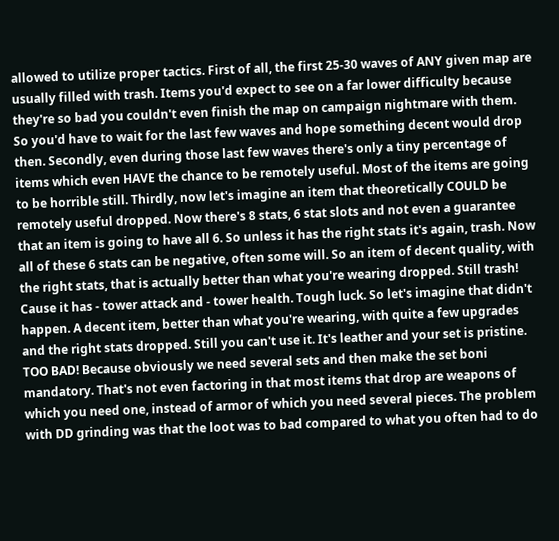allowed to utilize proper tactics. First of all, the first 25-30 waves of ANY given map are usually filled with trash. Items you'd expect to see on a far lower difficulty because they're so bad you couldn't even finish the map on campaign nightmare with them. So you'd have to wait for the last few waves and hope something decent would drop then. Secondly, even during those last few waves there's only a tiny percentage of items which even HAVE the chance to be remotely useful. Most of the items are going to be horrible still. Thirdly, now let's imagine an item that theoretically COULD be remotely useful dropped. Now there's 8 stats, 6 stat slots and not even a guarantee that an item is going to have all 6. So unless it has the right stats it's again, trash. Now all of these 6 stats can be negative, often some will. So an item of decent quality, with the right stats, that is actually better than what you're wearing dropped. Still trash! Cause it has - tower attack and - tower health. Tough luck. So let's imagine that didn't happen. A decent item, better than what you're wearing, with quite a few upgrades and the right stats dropped. Still you can't use it. It's leather and your set is pristine. TOO BAD! Because obviously we need several sets and then make the set boni mandatory. That's not even factoring in that most items that drop are weapons of which you need one, instead of armor of which you need several pieces. The problem with DD grinding was that the loot was to bad compared to what you often had to do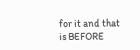for it and that is BEFORE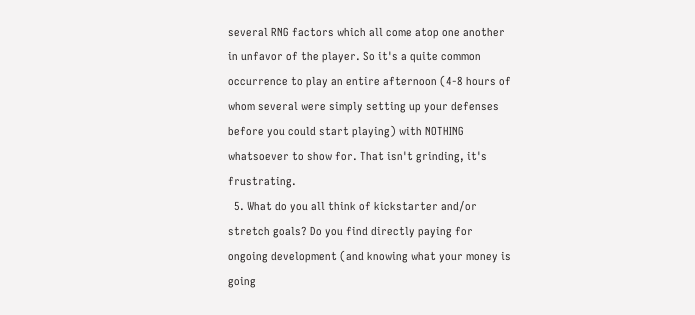several RNG factors which all come atop one another in unfavor of the player. So it's a quite common occurrence to play an entire afternoon (4-8 hours of whom several were simply setting up your defenses before you could start playing) with NOTHING whatsoever to show for. That isn't grinding, it's frustrating.
  5. What do you all think of kickstarter and/or stretch goals? Do you find directly paying for ongoing development (and knowing what your money is going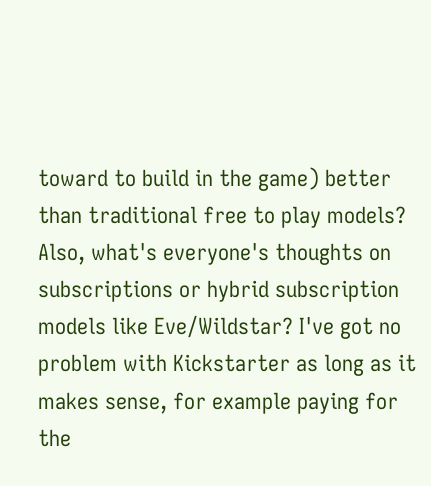toward to build in the game) better than traditional free to play models? Also, what's everyone's thoughts on subscriptions or hybrid subscription models like Eve/Wildstar? I've got no problem with Kickstarter as long as it makes sense, for example paying for the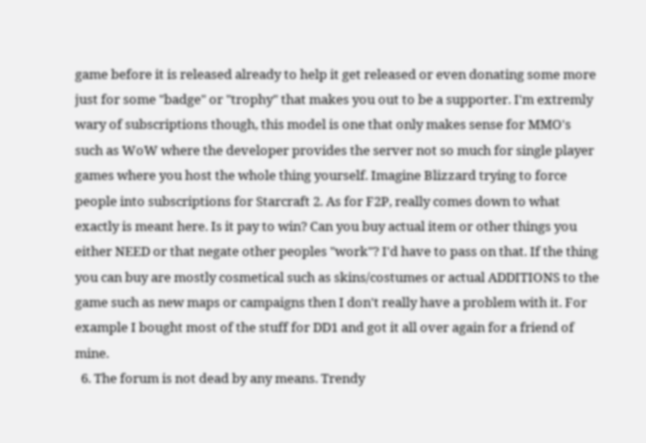game before it is released already to help it get released or even donating some more just for some "badge" or "trophy" that makes you out to be a supporter. I'm extremly wary of subscriptions though, this model is one that only makes sense for MMO's such as WoW where the developer provides the server not so much for single player games where you host the whole thing yourself. Imagine Blizzard trying to force people into subscriptions for Starcraft 2. As for F2P, really comes down to what exactly is meant here. Is it pay to win? Can you buy actual item or other things you either NEED or that negate other peoples "work"? I'd have to pass on that. If the thing you can buy are mostly cosmetical such as skins/costumes or actual ADDITIONS to the game such as new maps or campaigns then I don't really have a problem with it. For example I bought most of the stuff for DD1 and got it all over again for a friend of mine.
  6. The forum is not dead by any means. Trendy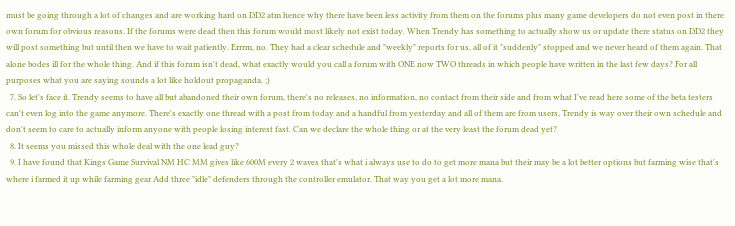must be going through a lot of changes and are working hard on DD2 atm hence why there have been less activity from them on the forums plus many game developers do not even post in there own forum for obvious reasons. If the forums were dead then this forum would most likely not exist today. When Trendy has something to actually show us or update there status on DD2 they will post something but until then we have to wait patiently. Errrm, no. They had a clear schedule and "weekly" reports for us, all of it "suddenly" stopped and we never heard of them again. That alone bodes ill for the whole thing. And if this forum isn't dead, what exactly would you call a forum with ONE now TWO threads in which people have written in the last few days? For all purposes what you are saying sounds a lot like holdout propaganda. ;)
  7. So let's face it. Trendy seems to have all but abandoned their own forum, there's no releases, no information, no contact from their side and from what I've read here some of the beta testers can't even log into the game anymore. There's exactly one thread with a post from today and a handful from yesterday and all of them are from users, Trendy is way over their own schedule and don't seem to care to actually inform anyone with people losing interest fast. Can we declare the whole thing or at the very least the forum dead yet?
  8. It seems you missed this whole deal with the one lead guy?
  9. I have found that Kings Game Survival NM HC MM gives like 600M every 2 waves that's what i always use to do to get more mana but their may be a lot better options but farming wise that's where i farmed it up while farming gear Add three "idle" defenders through the controller emulator. That way you get a lot more mana.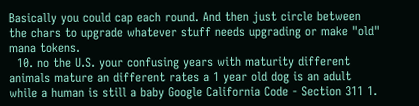Basically you could cap each round. And then just circle between the chars to upgrade whatever stuff needs upgrading or make "old" mana tokens.
  10. no the U.S. your confusing years with maturity different animals mature an different rates a 1 year old dog is an adult while a human is still a baby Google California Code - Section 311 1.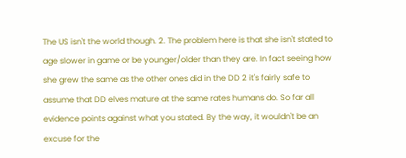The US isn't the world though. 2. The problem here is that she isn't stated to age slower in game or be younger/older than they are. In fact seeing how she grew the same as the other ones did in the DD 2 it's fairly safe to assume that DD elves mature at the same rates humans do. So far all evidence points against what you stated. By the way, it wouldn't be an excuse for the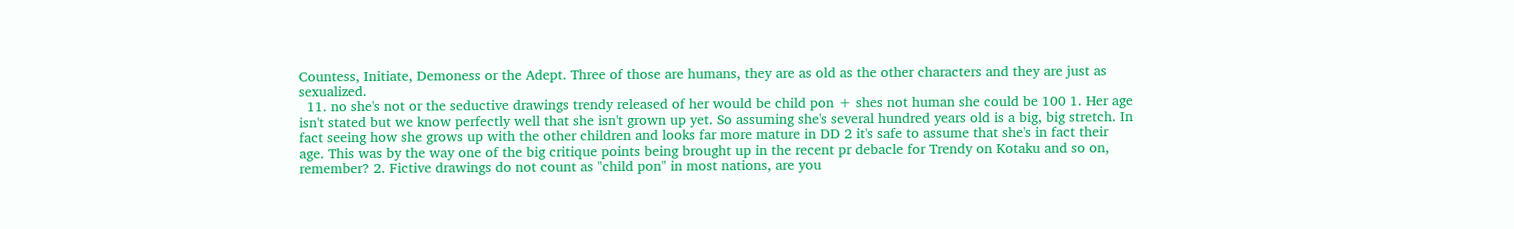Countess, Initiate, Demoness or the Adept. Three of those are humans, they are as old as the other characters and they are just as sexualized.
  11. no she's not or the seductive drawings trendy released of her would be child pon + shes not human she could be 100 1. Her age isn't stated but we know perfectly well that she isn't grown up yet. So assuming she's several hundred years old is a big, big stretch. In fact seeing how she grows up with the other children and looks far more mature in DD 2 it's safe to assume that she's in fact their age. This was by the way one of the big critique points being brought up in the recent pr debacle for Trendy on Kotaku and so on, remember? 2. Fictive drawings do not count as "child pon" in most nations, are you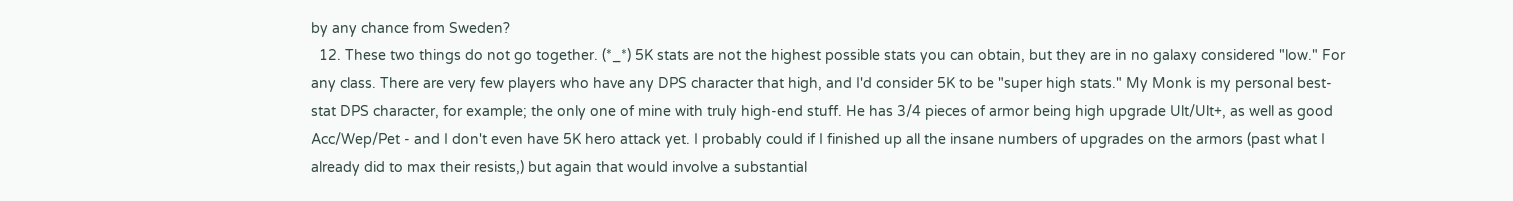by any chance from Sweden?
  12. These two things do not go together. (*_*) 5K stats are not the highest possible stats you can obtain, but they are in no galaxy considered "low." For any class. There are very few players who have any DPS character that high, and I'd consider 5K to be "super high stats." My Monk is my personal best-stat DPS character, for example; the only one of mine with truly high-end stuff. He has 3/4 pieces of armor being high upgrade Ult/Ult+, as well as good Acc/Wep/Pet - and I don't even have 5K hero attack yet. I probably could if I finished up all the insane numbers of upgrades on the armors (past what I already did to max their resists,) but again that would involve a substantial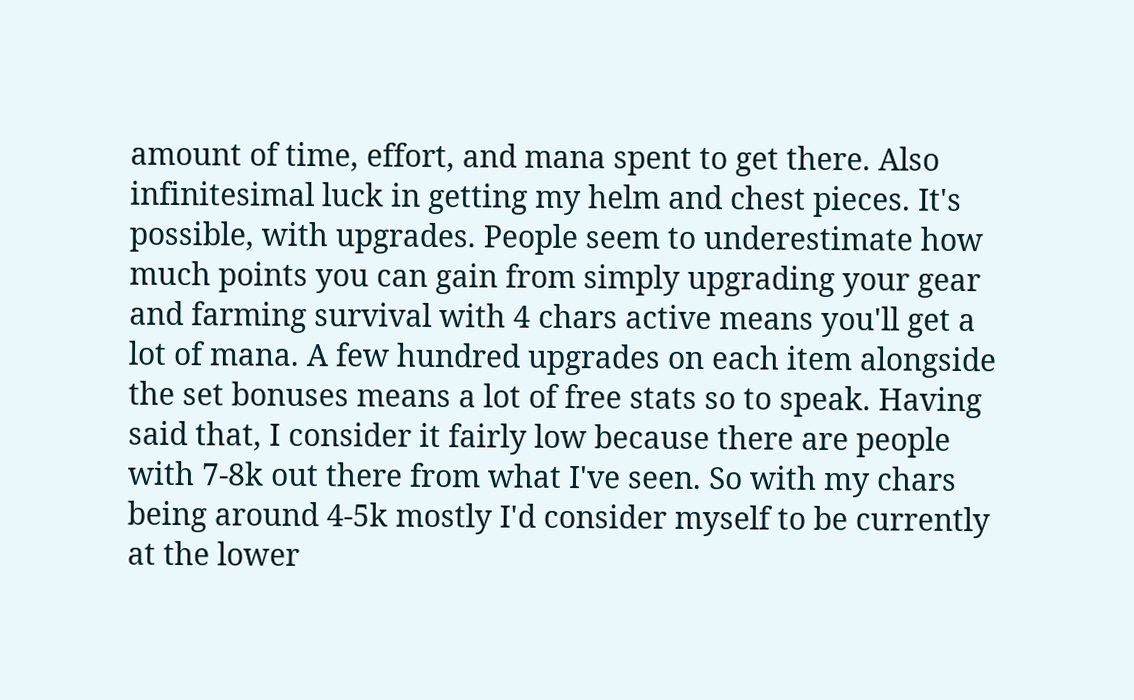amount of time, effort, and mana spent to get there. Also infinitesimal luck in getting my helm and chest pieces. It's possible, with upgrades. People seem to underestimate how much points you can gain from simply upgrading your gear and farming survival with 4 chars active means you'll get a lot of mana. A few hundred upgrades on each item alongside the set bonuses means a lot of free stats so to speak. Having said that, I consider it fairly low because there are people with 7-8k out there from what I've seen. So with my chars being around 4-5k mostly I'd consider myself to be currently at the lower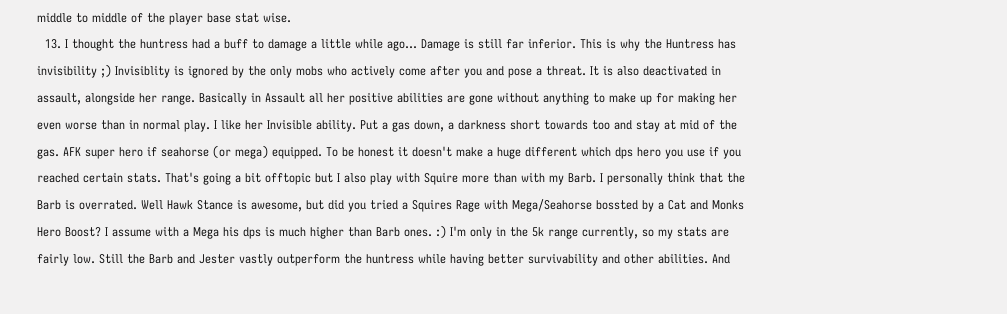middle to middle of the player base stat wise.
  13. I thought the huntress had a buff to damage a little while ago... Damage is still far inferior. This is why the Huntress has invisibility ;) Invisiblity is ignored by the only mobs who actively come after you and pose a threat. It is also deactivated in assault, alongside her range. Basically in Assault all her positive abilities are gone without anything to make up for making her even worse than in normal play. I like her Invisible ability. Put a gas down, a darkness short towards too and stay at mid of the gas. AFK super hero if seahorse (or mega) equipped. To be honest it doesn't make a huge different which dps hero you use if you reached certain stats. That's going a bit offtopic but I also play with Squire more than with my Barb. I personally think that the Barb is overrated. Well Hawk Stance is awesome, but did you tried a Squires Rage with Mega/Seahorse bossted by a Cat and Monks Hero Boost? I assume with a Mega his dps is much higher than Barb ones. :) I'm only in the 5k range currently, so my stats are fairly low. Still the Barb and Jester vastly outperform the huntress while having better survivability and other abilities. And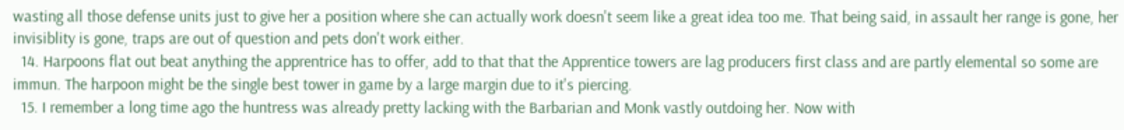wasting all those defense units just to give her a position where she can actually work doesn't seem like a great idea too me. That being said, in assault her range is gone, her invisiblity is gone, traps are out of question and pets don't work either.
  14. Harpoons flat out beat anything the apprentrice has to offer, add to that that the Apprentice towers are lag producers first class and are partly elemental so some are immun. The harpoon might be the single best tower in game by a large margin due to it's piercing.
  15. I remember a long time ago the huntress was already pretty lacking with the Barbarian and Monk vastly outdoing her. Now with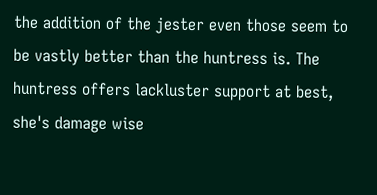the addition of the jester even those seem to be vastly better than the huntress is. The huntress offers lackluster support at best, she's damage wise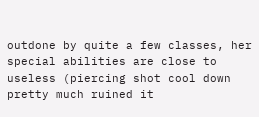outdone by quite a few classes, her special abilities are close to useless (piercing shot cool down pretty much ruined it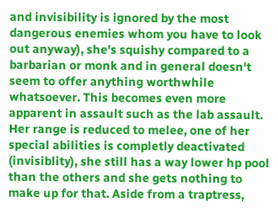and invisibility is ignored by the most dangerous enemies whom you have to look out anyway), she's squishy compared to a barbarian or monk and in general doesn't seem to offer anything worthwhile whatsoever. This becomes even more apparent in assault such as the lab assault. Her range is reduced to melee, one of her special abilities is completly deactivated (invisiblity), she still has a way lower hp pool than the others and she gets nothing to make up for that. Aside from a traptress,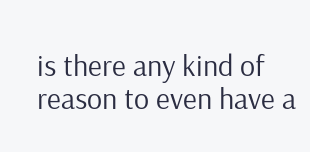is there any kind of reason to even have a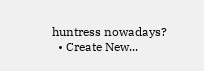huntress nowadays?
  • Create New...